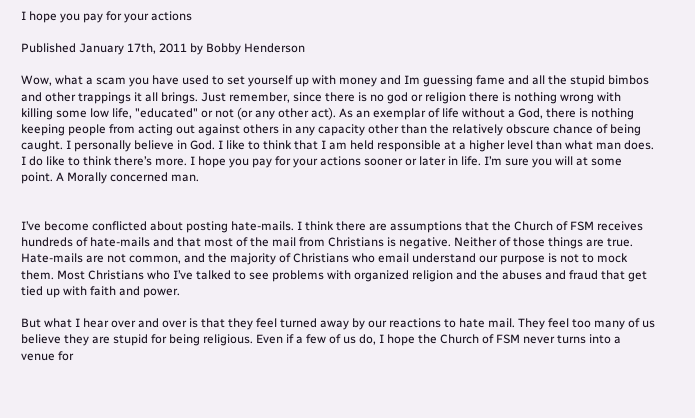I hope you pay for your actions

Published January 17th, 2011 by Bobby Henderson

Wow, what a scam you have used to set yourself up with money and Im guessing fame and all the stupid bimbos and other trappings it all brings. Just remember, since there is no god or religion there is nothing wrong with killing some low life, "educated" or not (or any other act). As an exemplar of life without a God, there is nothing keeping people from acting out against others in any capacity other than the relatively obscure chance of being caught. I personally believe in God. I like to think that I am held responsible at a higher level than what man does. I do like to think there’s more. I hope you pay for your actions sooner or later in life. I’m sure you will at some point. A Morally concerned man.


I’ve become conflicted about posting hate-mails. I think there are assumptions that the Church of FSM receives hundreds of hate-mails and that most of the mail from Christians is negative. Neither of those things are true. Hate-mails are not common, and the majority of Christians who email understand our purpose is not to mock them. Most Christians who I’ve talked to see problems with organized religion and the abuses and fraud that get tied up with faith and power.

But what I hear over and over is that they feel turned away by our reactions to hate mail. They feel too many of us believe they are stupid for being religious. Even if a few of us do, I hope the Church of FSM never turns into a venue for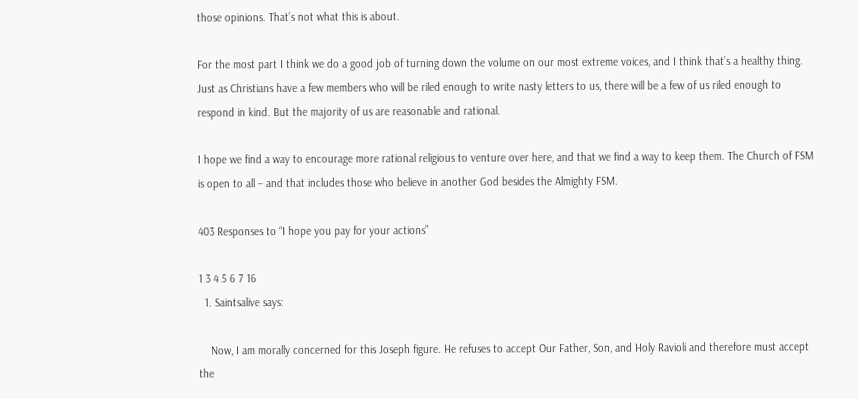those opinions. That’s not what this is about.

For the most part I think we do a good job of turning down the volume on our most extreme voices, and I think that’s a healthy thing. Just as Christians have a few members who will be riled enough to write nasty letters to us, there will be a few of us riled enough to respond in kind. But the majority of us are reasonable and rational.

I hope we find a way to encourage more rational religious to venture over here, and that we find a way to keep them. The Church of FSM is open to all – and that includes those who believe in another God besides the Almighty FSM.

403 Responses to “I hope you pay for your actions”

1 3 4 5 6 7 16
  1. Saintsalive says:

    Now, I am morally concerned for this Joseph figure. He refuses to accept Our Father, Son, and Holy Ravioli and therefore must accept the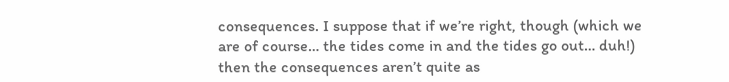consequences. I suppose that if we’re right, though (which we are of course… the tides come in and the tides go out… duh!) then the consequences aren’t quite as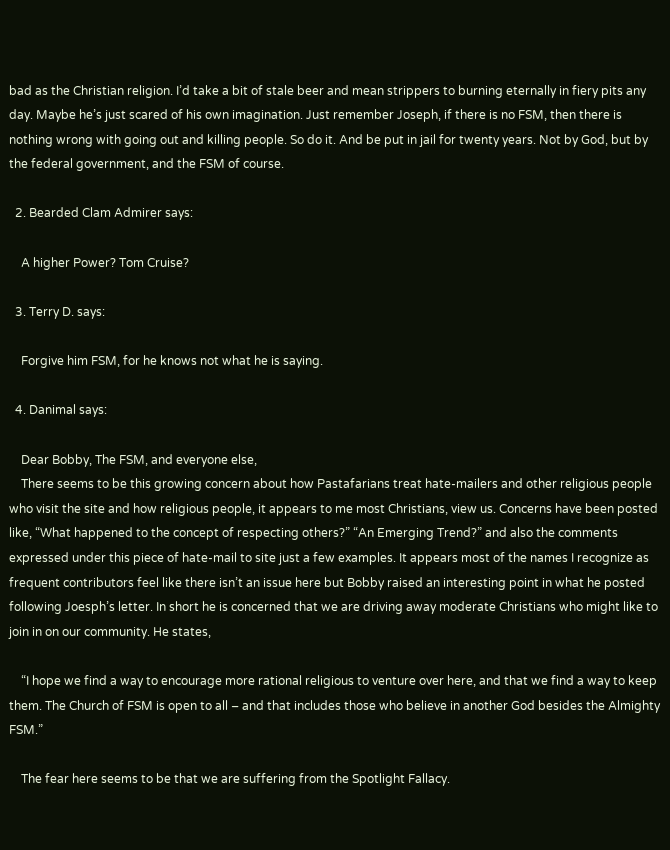bad as the Christian religion. I’d take a bit of stale beer and mean strippers to burning eternally in fiery pits any day. Maybe he’s just scared of his own imagination. Just remember Joseph, if there is no FSM, then there is nothing wrong with going out and killing people. So do it. And be put in jail for twenty years. Not by God, but by the federal government, and the FSM of course.

  2. Bearded Clam Admirer says:

    A higher Power? Tom Cruise?

  3. Terry D. says:

    Forgive him FSM, for he knows not what he is saying.

  4. Danimal says:

    Dear Bobby, The FSM, and everyone else,
    There seems to be this growing concern about how Pastafarians treat hate-mailers and other religious people who visit the site and how religious people, it appears to me most Christians, view us. Concerns have been posted like, “What happened to the concept of respecting others?” “An Emerging Trend?” and also the comments expressed under this piece of hate-mail to site just a few examples. It appears most of the names I recognize as frequent contributors feel like there isn’t an issue here but Bobby raised an interesting point in what he posted following Joesph’s letter. In short he is concerned that we are driving away moderate Christians who might like to join in on our community. He states,

    “I hope we find a way to encourage more rational religious to venture over here, and that we find a way to keep them. The Church of FSM is open to all – and that includes those who believe in another God besides the Almighty FSM.”

    The fear here seems to be that we are suffering from the Spotlight Fallacy.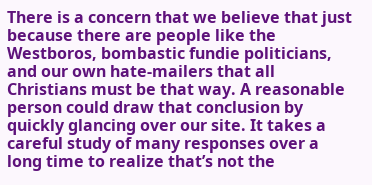There is a concern that we believe that just because there are people like the Westboros, bombastic fundie politicians, and our own hate-mailers that all Christians must be that way. A reasonable person could draw that conclusion by quickly glancing over our site. It takes a careful study of many responses over a long time to realize that’s not the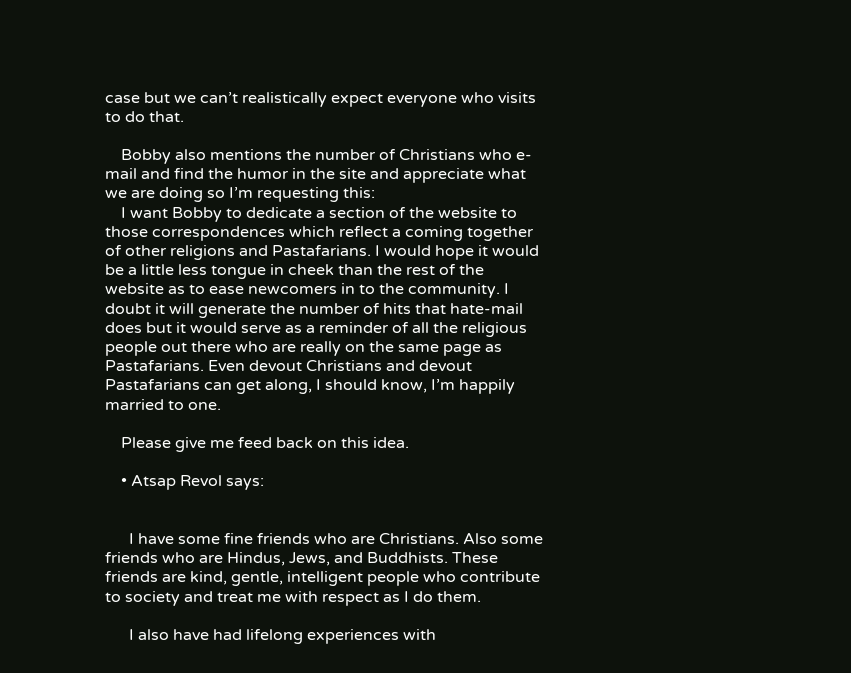case but we can’t realistically expect everyone who visits to do that.

    Bobby also mentions the number of Christians who e-mail and find the humor in the site and appreciate what we are doing so I’m requesting this:
    I want Bobby to dedicate a section of the website to those correspondences which reflect a coming together of other religions and Pastafarians. I would hope it would be a little less tongue in cheek than the rest of the website as to ease newcomers in to the community. I doubt it will generate the number of hits that hate-mail does but it would serve as a reminder of all the religious people out there who are really on the same page as Pastafarians. Even devout Christians and devout Pastafarians can get along, I should know, I’m happily married to one.

    Please give me feed back on this idea.

    • Atsap Revol says:


      I have some fine friends who are Christians. Also some friends who are Hindus, Jews, and Buddhists. These friends are kind, gentle, intelligent people who contribute to society and treat me with respect as I do them.

      I also have had lifelong experiences with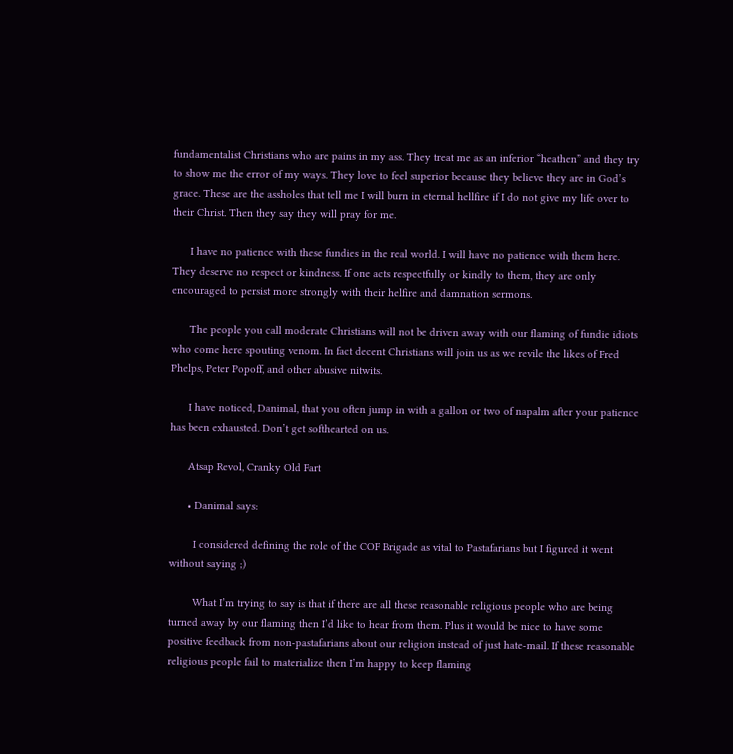fundamentalist Christians who are pains in my ass. They treat me as an inferior “heathen” and they try to show me the error of my ways. They love to feel superior because they believe they are in God’s grace. These are the assholes that tell me I will burn in eternal hellfire if I do not give my life over to their Christ. Then they say they will pray for me.

      I have no patience with these fundies in the real world. I will have no patience with them here. They deserve no respect or kindness. If one acts respectfully or kindly to them, they are only encouraged to persist more strongly with their helfire and damnation sermons.

      The people you call moderate Christians will not be driven away with our flaming of fundie idiots who come here spouting venom. In fact decent Christians will join us as we revile the likes of Fred Phelps, Peter Popoff, and other abusive nitwits.

      I have noticed, Danimal, that you often jump in with a gallon or two of napalm after your patience has been exhausted. Don’t get softhearted on us.

      Atsap Revol, Cranky Old Fart

      • Danimal says:

        I considered defining the role of the COF Brigade as vital to Pastafarians but I figured it went without saying ;)

        What I’m trying to say is that if there are all these reasonable religious people who are being turned away by our flaming then I’d like to hear from them. Plus it would be nice to have some positive feedback from non-pastafarians about our religion instead of just hate-mail. If these reasonable religious people fail to materialize then I’m happy to keep flaming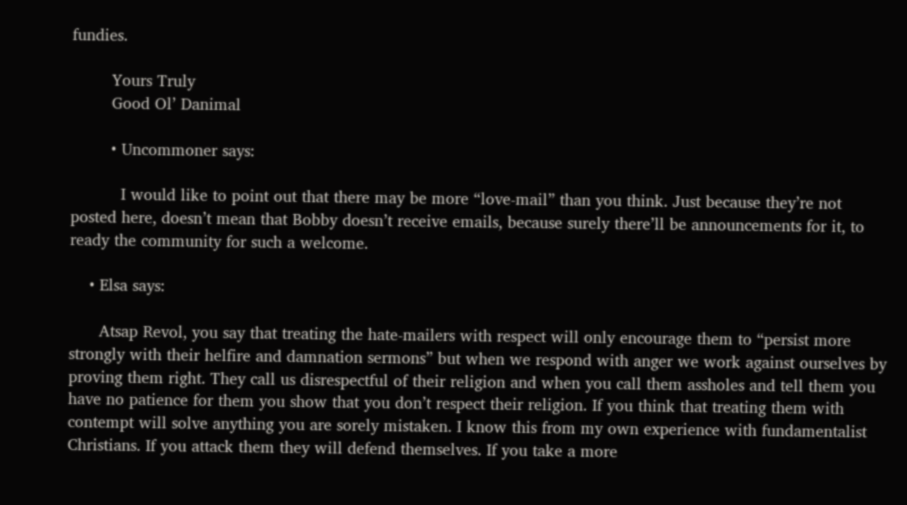fundies.

        Yours Truly
        Good Ol’ Danimal

        • Uncommoner says:

          I would like to point out that there may be more “love-mail” than you think. Just because they’re not posted here, doesn’t mean that Bobby doesn’t receive emails, because surely there’ll be announcements for it, to ready the community for such a welcome.

    • Elsa says:

      Atsap Revol, you say that treating the hate-mailers with respect will only encourage them to “persist more strongly with their helfire and damnation sermons” but when we respond with anger we work against ourselves by proving them right. They call us disrespectful of their religion and when you call them assholes and tell them you have no patience for them you show that you don’t respect their religion. If you think that treating them with contempt will solve anything you are sorely mistaken. I know this from my own experience with fundamentalist Christians. If you attack them they will defend themselves. If you take a more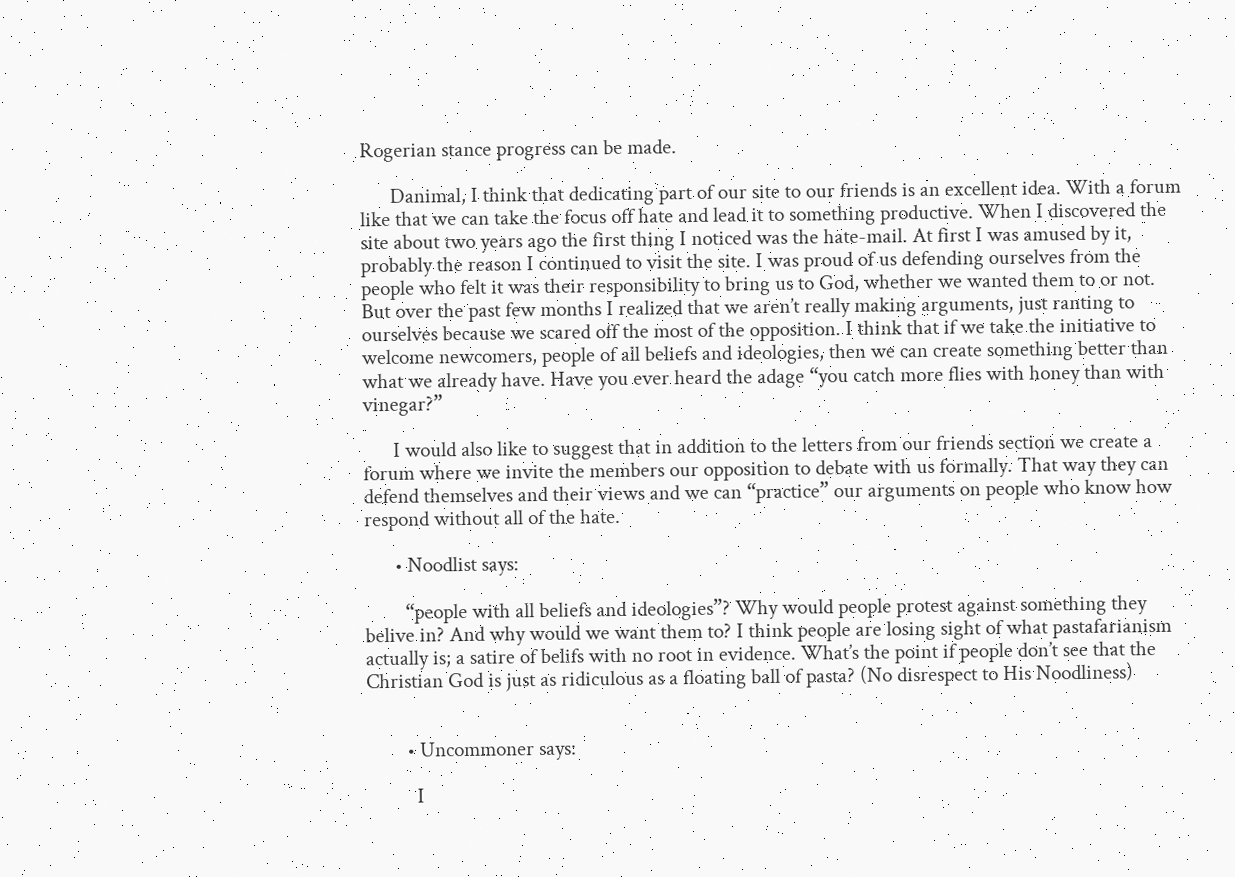Rogerian stance progress can be made.

      Danimal, I think that dedicating part of our site to our friends is an excellent idea. With a forum like that we can take the focus off hate and lead it to something productive. When I discovered the site about two years ago the first thing I noticed was the hate-mail. At first I was amused by it, probably the reason I continued to visit the site. I was proud of us defending ourselves from the people who felt it was their responsibility to bring us to God, whether we wanted them to or not. But over the past few months I realized that we aren’t really making arguments, just ranting to ourselves because we scared off the most of the opposition. I think that if we take the initiative to welcome newcomers, people of all beliefs and ideologies, then we can create something better than what we already have. Have you ever heard the adage “you catch more flies with honey than with vinegar?”

      I would also like to suggest that in addition to the letters from our friends section we create a forum where we invite the members our opposition to debate with us formally. That way they can defend themselves and their views and we can “practice” our arguments on people who know how respond without all of the hate.

      • Noodlist says:

        “people with all beliefs and ideologies”? Why would people protest against something they belive in? And why would we want them to? I think people are losing sight of what pastafarianism actually is; a satire of belifs with no root in evidence. What’s the point if people don’t see that the Christian God is just as ridiculous as a floating ball of pasta? (No disrespect to His Noodliness)


        • Uncommoner says:

          I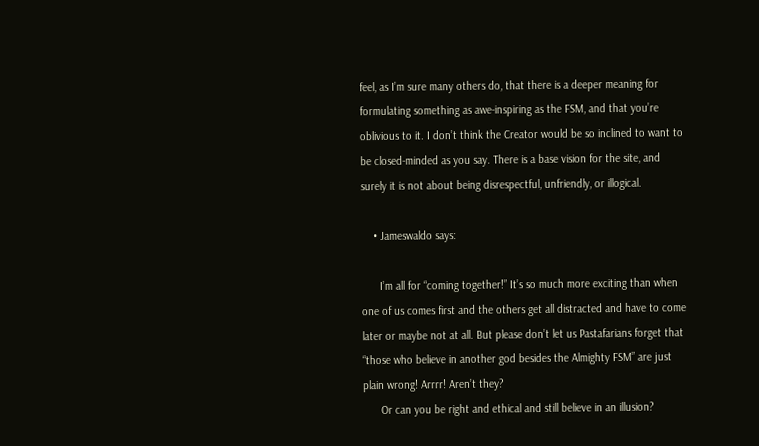feel, as I’m sure many others do, that there is a deeper meaning for formulating something as awe-inspiring as the FSM, and that you’re oblivious to it. I don’t think the Creator would be so inclined to want to be closed-minded as you say. There is a base vision for the site, and surely it is not about being disrespectful, unfriendly, or illogical.

    • Jameswaldo says:

      I’m all for “coming together!” It’s so much more exciting than when one of us comes first and the others get all distracted and have to come later or maybe not at all. But please don’t let us Pastafarians forget that “those who believe in another god besides the Almighty FSM” are just plain wrong! Arrrr! Aren’t they?
      Or can you be right and ethical and still believe in an illusion?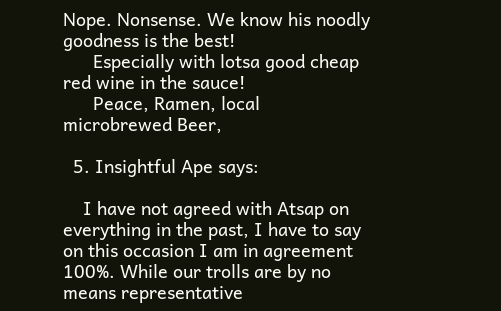Nope. Nonsense. We know his noodly goodness is the best!
      Especially with lotsa good cheap red wine in the sauce!
      Peace, Ramen, local microbrewed Beer,

  5. Insightful Ape says:

    I have not agreed with Atsap on everything in the past, I have to say on this occasion I am in agreement 100%. While our trolls are by no means representative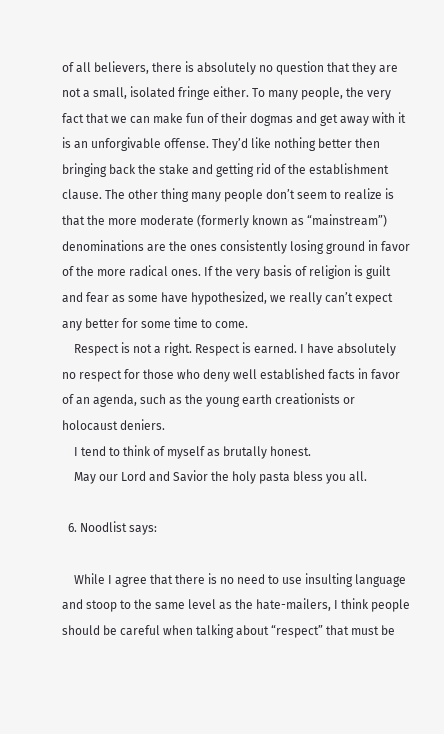of all believers, there is absolutely no question that they are not a small, isolated fringe either. To many people, the very fact that we can make fun of their dogmas and get away with it is an unforgivable offense. They’d like nothing better then bringing back the stake and getting rid of the establishment clause. The other thing many people don’t seem to realize is that the more moderate (formerly known as “mainstream”) denominations are the ones consistently losing ground in favor of the more radical ones. If the very basis of religion is guilt and fear as some have hypothesized, we really can’t expect any better for some time to come.
    Respect is not a right. Respect is earned. I have absolutely no respect for those who deny well established facts in favor of an agenda, such as the young earth creationists or holocaust deniers.
    I tend to think of myself as brutally honest.
    May our Lord and Savior the holy pasta bless you all.

  6. Noodlist says:

    While I agree that there is no need to use insulting language and stoop to the same level as the hate-mailers, I think people should be careful when talking about “respect” that must be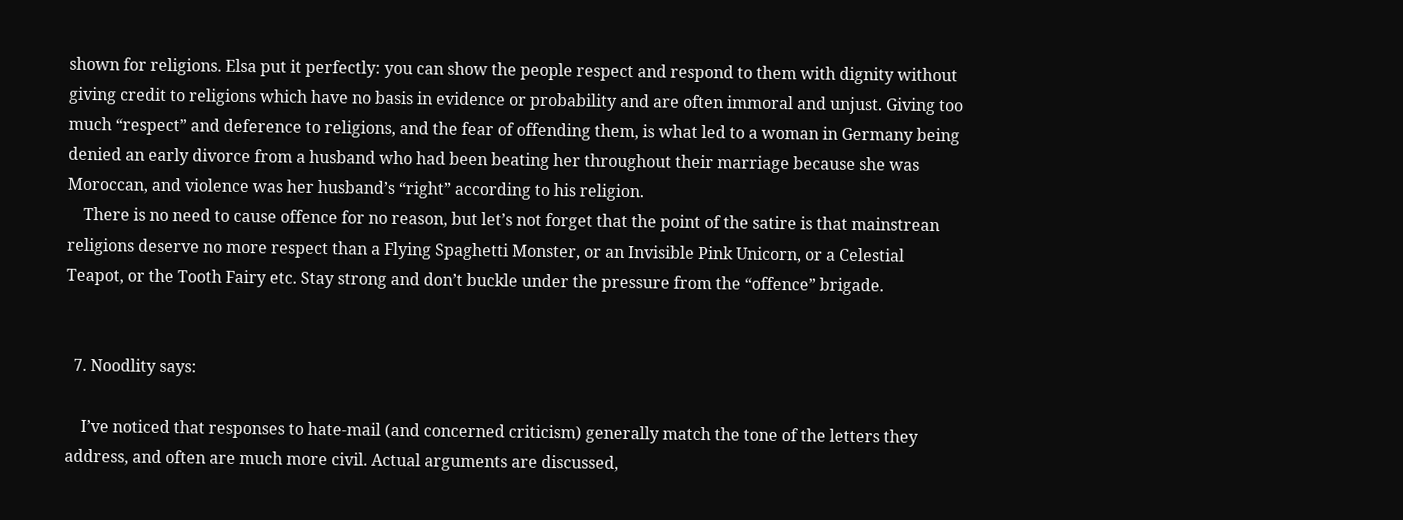shown for religions. Elsa put it perfectly: you can show the people respect and respond to them with dignity without giving credit to religions which have no basis in evidence or probability and are often immoral and unjust. Giving too much “respect” and deference to religions, and the fear of offending them, is what led to a woman in Germany being denied an early divorce from a husband who had been beating her throughout their marriage because she was Moroccan, and violence was her husband’s “right” according to his religion.
    There is no need to cause offence for no reason, but let’s not forget that the point of the satire is that mainstrean religions deserve no more respect than a Flying Spaghetti Monster, or an Invisible Pink Unicorn, or a Celestial Teapot, or the Tooth Fairy etc. Stay strong and don’t buckle under the pressure from the “offence” brigade.


  7. Noodlity says:

    I’ve noticed that responses to hate-mail (and concerned criticism) generally match the tone of the letters they address, and often are much more civil. Actual arguments are discussed,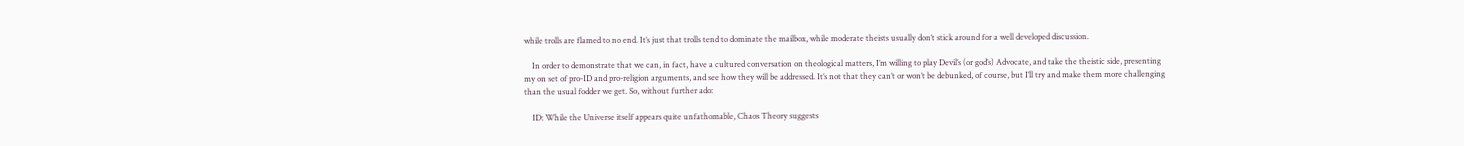while trolls are flamed to no end. It’s just that trolls tend to dominate the mailbox, while moderate theists usually don’t stick around for a well developed discussion.

    In order to demonstrate that we can, in fact, have a cultured conversation on theological matters, I’m willing to play Devil’s (or god’s) Advocate, and take the theistic side, presenting my on set of pro-ID and pro-religion arguments, and see how they will be addressed. It’s not that they can’t or won’t be debunked, of course, but I’ll try and make them more challenging than the usual fodder we get. So, without further ado:

    ID: While the Universe itself appears quite unfathomable, Chaos Theory suggests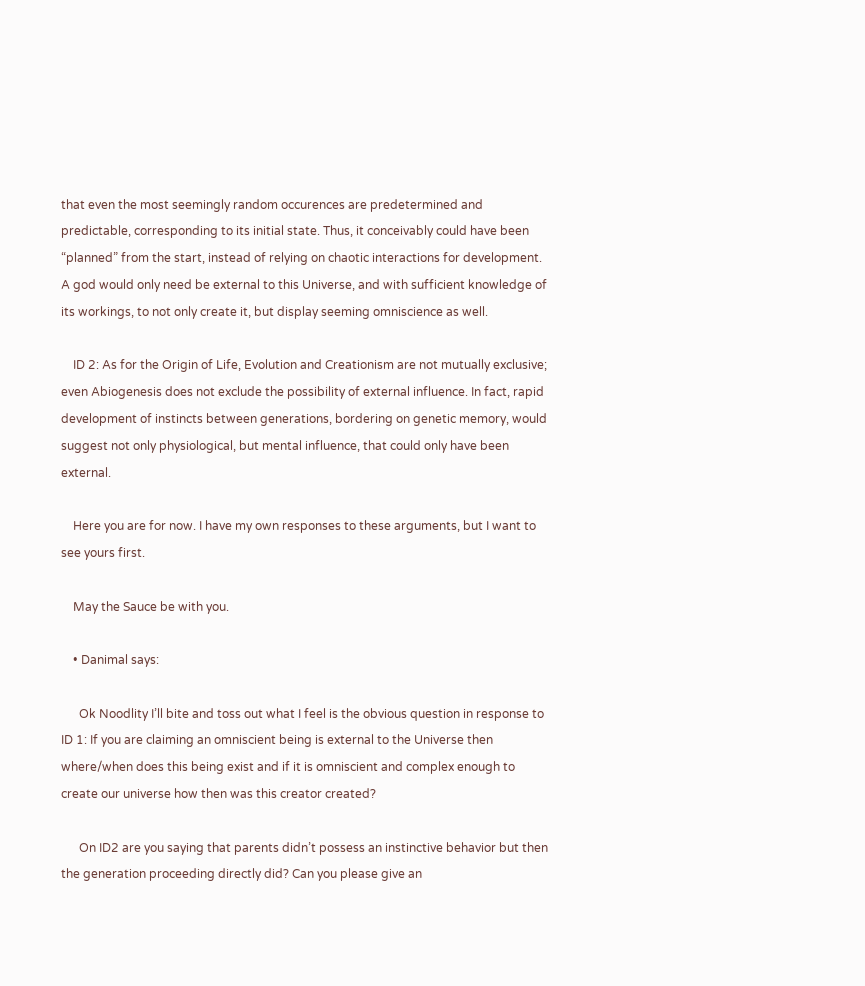that even the most seemingly random occurences are predetermined and predictable, corresponding to its initial state. Thus, it conceivably could have been “planned” from the start, instead of relying on chaotic interactions for development. A god would only need be external to this Universe, and with sufficient knowledge of its workings, to not only create it, but display seeming omniscience as well.

    ID 2: As for the Origin of Life, Evolution and Creationism are not mutually exclusive; even Abiogenesis does not exclude the possibility of external influence. In fact, rapid development of instincts between generations, bordering on genetic memory, would suggest not only physiological, but mental influence, that could only have been external.

    Here you are for now. I have my own responses to these arguments, but I want to see yours first.

    May the Sauce be with you.

    • Danimal says:

      Ok Noodlity I’ll bite and toss out what I feel is the obvious question in response to ID 1: If you are claiming an omniscient being is external to the Universe then where/when does this being exist and if it is omniscient and complex enough to create our universe how then was this creator created?

      On ID2 are you saying that parents didn’t possess an instinctive behavior but then the generation proceeding directly did? Can you please give an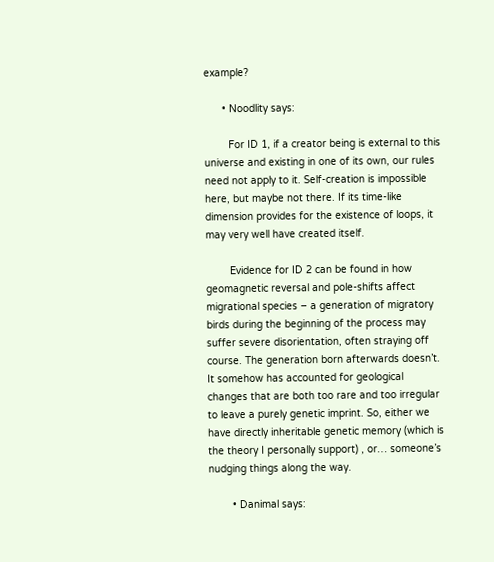example?

      • Noodlity says:

        For ID 1, if a creator being is external to this universe and existing in one of its own, our rules need not apply to it. Self-creation is impossible here, but maybe not there. If its time-like dimension provides for the existence of loops, it may very well have created itself.

        Evidence for ID 2 can be found in how geomagnetic reversal and pole-shifts affect migrational species – a generation of migratory birds during the beginning of the process may suffer severe disorientation, often straying off course. The generation born afterwards doesn’t. It somehow has accounted for geological changes that are both too rare and too irregular to leave a purely genetic imprint. So, either we have directly inheritable genetic memory (which is the theory I personally support) , or… someone’s nudging things along the way.

        • Danimal says: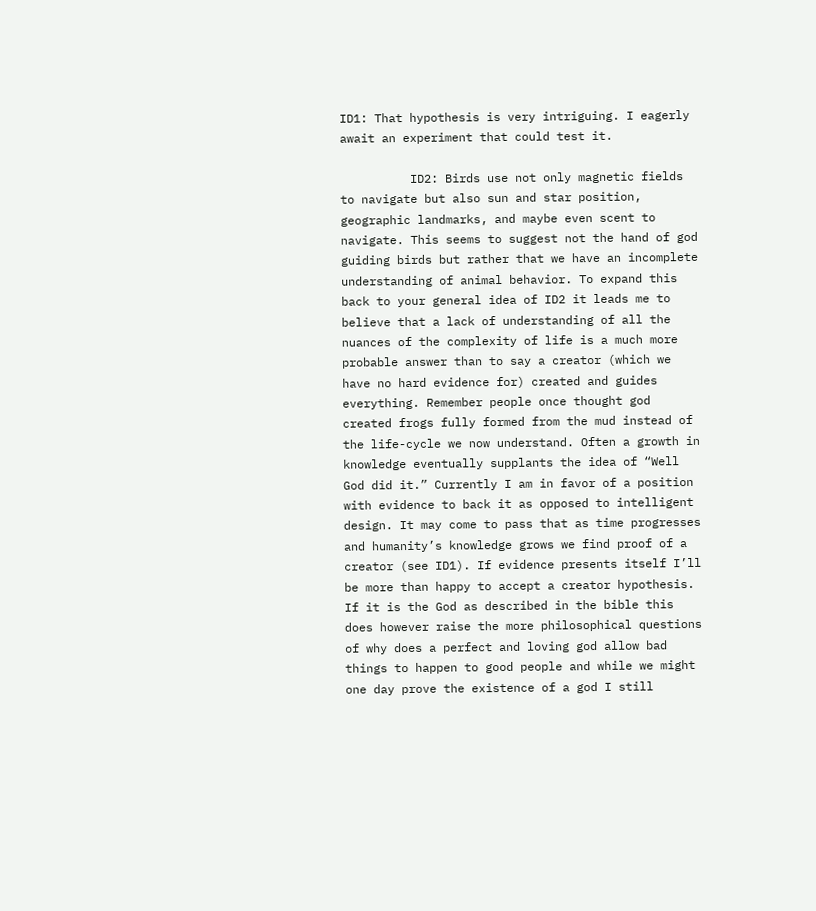ID1: That hypothesis is very intriguing. I eagerly await an experiment that could test it.

          ID2: Birds use not only magnetic fields to navigate but also sun and star position, geographic landmarks, and maybe even scent to navigate. This seems to suggest not the hand of god guiding birds but rather that we have an incomplete understanding of animal behavior. To expand this back to your general idea of ID2 it leads me to believe that a lack of understanding of all the nuances of the complexity of life is a much more probable answer than to say a creator (which we have no hard evidence for) created and guides everything. Remember people once thought god created frogs fully formed from the mud instead of the life-cycle we now understand. Often a growth in knowledge eventually supplants the idea of “Well God did it.” Currently I am in favor of a position with evidence to back it as opposed to intelligent design. It may come to pass that as time progresses and humanity’s knowledge grows we find proof of a creator (see ID1). If evidence presents itself I’ll be more than happy to accept a creator hypothesis. If it is the God as described in the bible this does however raise the more philosophical questions of why does a perfect and loving god allow bad things to happen to good people and while we might one day prove the existence of a god I still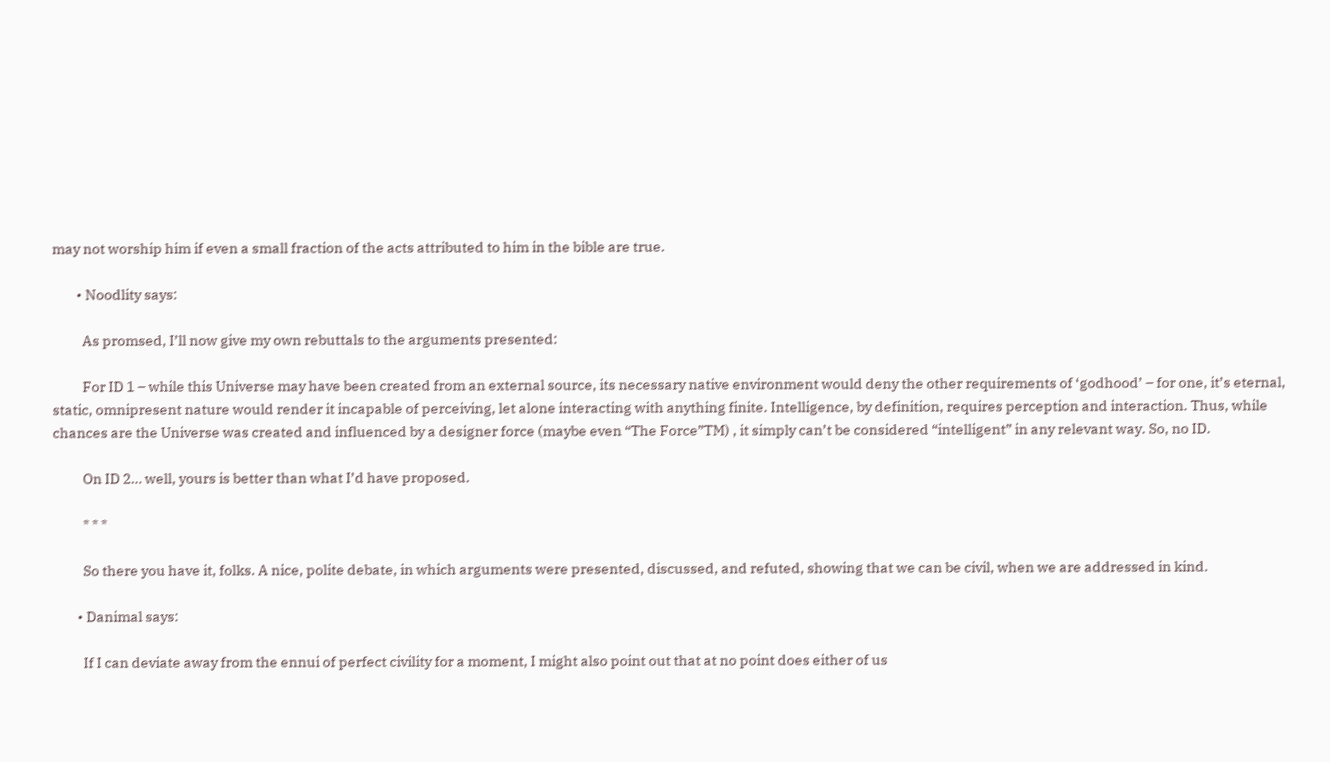may not worship him if even a small fraction of the acts attributed to him in the bible are true.

        • Noodlity says:

          As promsed, I’ll now give my own rebuttals to the arguments presented:

          For ID 1 – while this Universe may have been created from an external source, its necessary native environment would deny the other requirements of ‘godhood’ – for one, it’s eternal, static, omnipresent nature would render it incapable of perceiving, let alone interacting with anything finite. Intelligence, by definition, requires perception and interaction. Thus, while chances are the Universe was created and influenced by a designer force (maybe even “The Force”TM) , it simply can’t be considered “intelligent” in any relevant way. So, no ID.

          On ID 2… well, yours is better than what I’d have proposed.

          * * *

          So there you have it, folks. A nice, polite debate, in which arguments were presented, discussed, and refuted, showing that we can be civil, when we are addressed in kind.

        • Danimal says:

          If I can deviate away from the ennui of perfect civility for a moment, I might also point out that at no point does either of us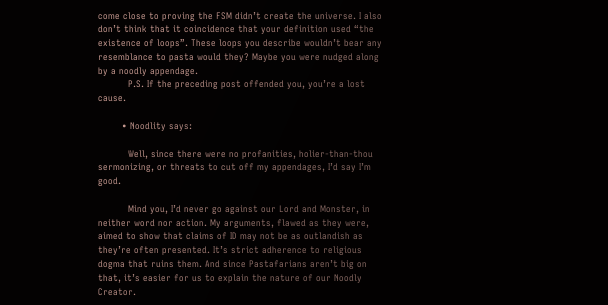come close to proving the FSM didn’t create the universe. I also don’t think that it coincidence that your definition used “the existence of loops”. These loops you describe wouldn’t bear any resemblance to pasta would they? Maybe you were nudged along by a noodly appendage.
          P.S. If the preceding post offended you, you’re a lost cause.

        • Noodlity says:

          Well, since there were no profanities, holier-than-thou sermonizing, or threats to cut off my appendages, I’d say I’m good.

          Mind you, I’d never go against our Lord and Monster, in neither word nor action. My arguments, flawed as they were, aimed to show that claims of ID may not be as outlandish as they’re often presented. It’s strict adherence to religious dogma that ruins them. And since Pastafarians aren’t big on that, it’s easier for us to explain the nature of our Noodly Creator.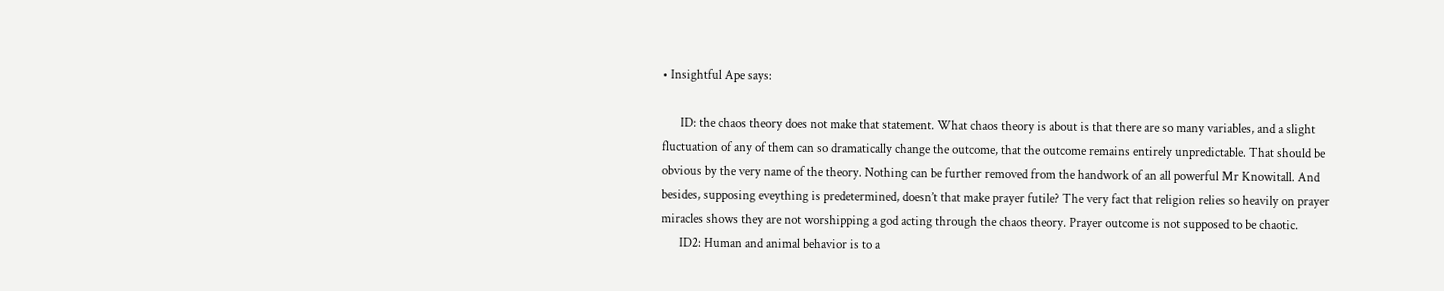• Insightful Ape says:

      ID: the chaos theory does not make that statement. What chaos theory is about is that there are so many variables, and a slight fluctuation of any of them can so dramatically change the outcome, that the outcome remains entirely unpredictable. That should be obvious by the very name of the theory. Nothing can be further removed from the handwork of an all powerful Mr Knowitall. And besides, supposing eveything is predetermined, doesn’t that make prayer futile? The very fact that religion relies so heavily on prayer miracles shows they are not worshipping a god acting through the chaos theory. Prayer outcome is not supposed to be chaotic.
      ID2: Human and animal behavior is to a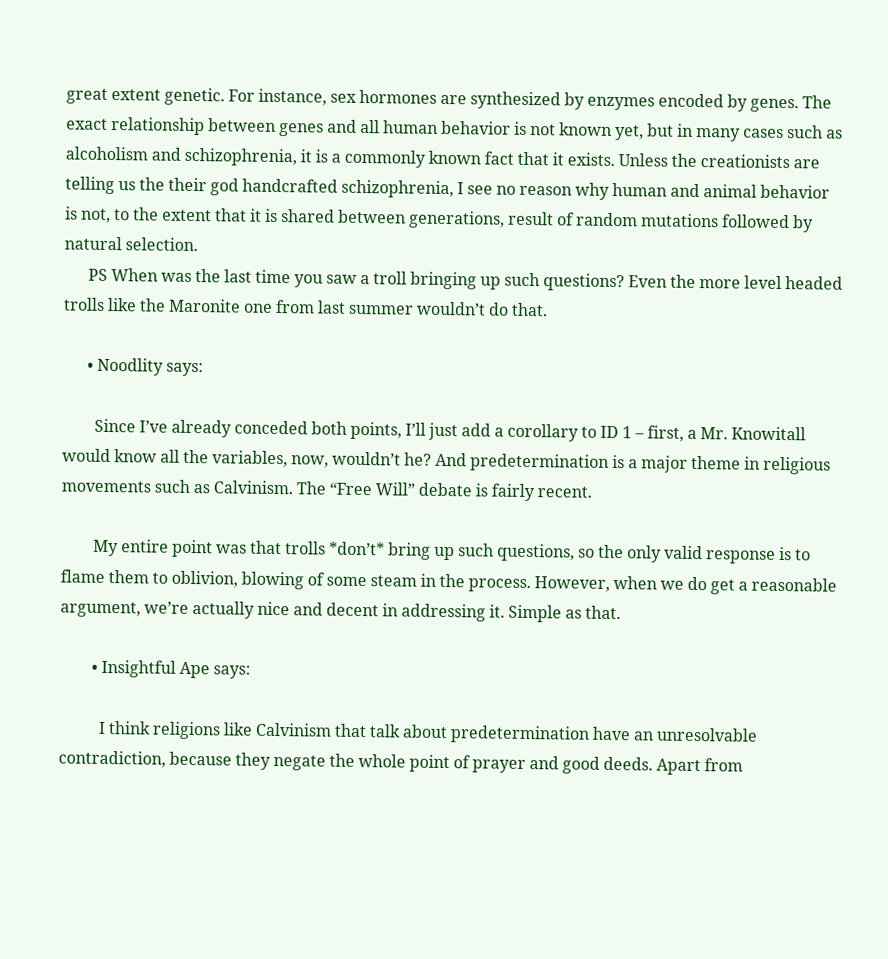great extent genetic. For instance, sex hormones are synthesized by enzymes encoded by genes. The exact relationship between genes and all human behavior is not known yet, but in many cases such as alcoholism and schizophrenia, it is a commonly known fact that it exists. Unless the creationists are telling us the their god handcrafted schizophrenia, I see no reason why human and animal behavior is not, to the extent that it is shared between generations, result of random mutations followed by natural selection.
      PS When was the last time you saw a troll bringing up such questions? Even the more level headed trolls like the Maronite one from last summer wouldn’t do that.

      • Noodlity says:

        Since I’ve already conceded both points, I’ll just add a corollary to ID 1 – first, a Mr. Knowitall would know all the variables, now, wouldn’t he? And predetermination is a major theme in religious movements such as Calvinism. The “Free Will” debate is fairly recent.

        My entire point was that trolls *don’t* bring up such questions, so the only valid response is to flame them to oblivion, blowing of some steam in the process. However, when we do get a reasonable argument, we’re actually nice and decent in addressing it. Simple as that.

        • Insightful Ape says:

          I think religions like Calvinism that talk about predetermination have an unresolvable contradiction, because they negate the whole point of prayer and good deeds. Apart from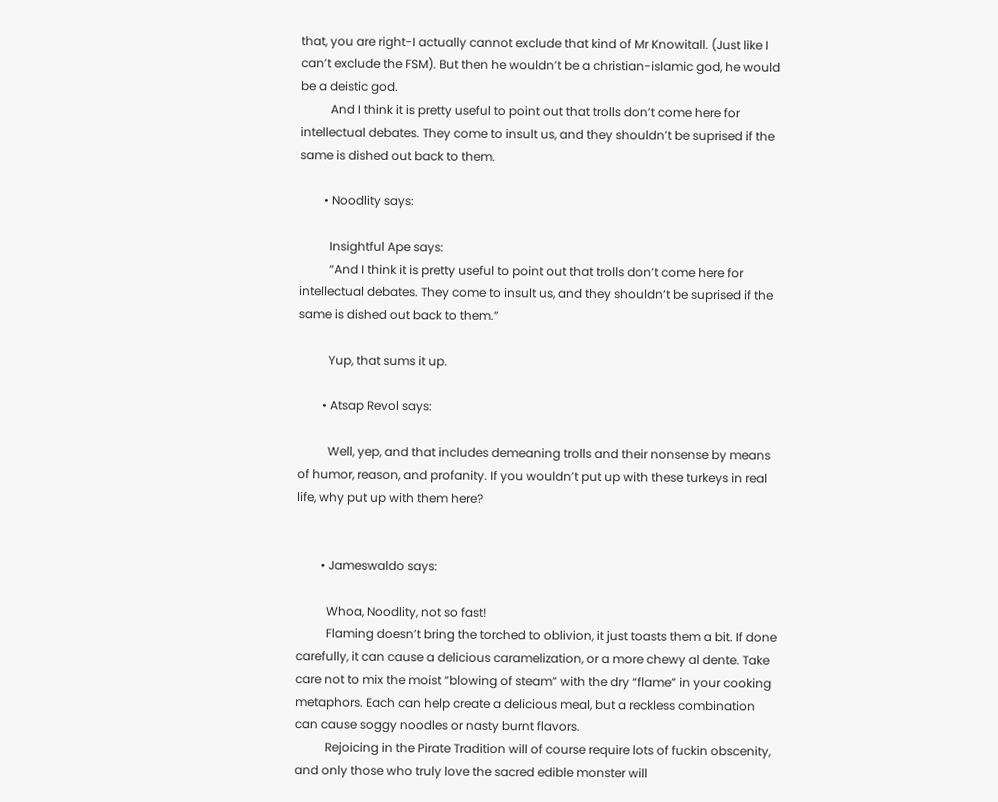that, you are right-I actually cannot exclude that kind of Mr Knowitall. (Just like I can’t exclude the FSM). But then he wouldn’t be a christian-islamic god, he would be a deistic god.
          And I think it is pretty useful to point out that trolls don’t come here for intellectual debates. They come to insult us, and they shouldn’t be suprised if the same is dished out back to them.

        • Noodlity says:

          Insightful Ape says:
          “And I think it is pretty useful to point out that trolls don’t come here for intellectual debates. They come to insult us, and they shouldn’t be suprised if the same is dished out back to them.”

          Yup, that sums it up.

        • Atsap Revol says:

          Well, yep, and that includes demeaning trolls and their nonsense by means of humor, reason, and profanity. If you wouldn’t put up with these turkeys in real life, why put up with them here?


        • Jameswaldo says:

          Whoa, Noodlity, not so fast!
          Flaming doesn’t bring the torched to oblivion, it just toasts them a bit. If done carefully, it can cause a delicious caramelization, or a more chewy al dente. Take care not to mix the moist “blowing of steam” with the dry “flame” in your cooking metaphors. Each can help create a delicious meal, but a reckless combination can cause soggy noodles or nasty burnt flavors.
          Rejoicing in the Pirate Tradition will of course require lots of fuckin obscenity, and only those who truly love the sacred edible monster will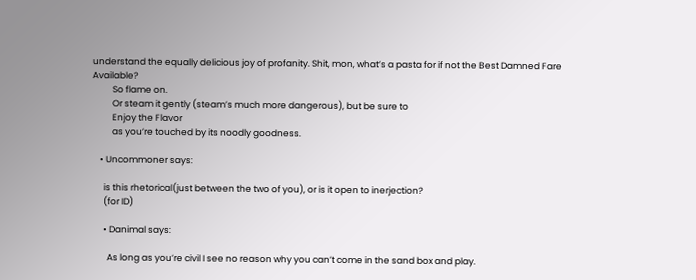understand the equally delicious joy of profanity. Shit, mon, what’s a pasta for if not the Best Damned Fare Available?
          So flame on.
          Or steam it gently (steam’s much more dangerous), but be sure to
          Enjoy the Flavor
          as you’re touched by its noodly goodness.

    • Uncommoner says:

      is this rhetorical(just between the two of you), or is it open to inerjection?
      (for ID)

      • Danimal says:

        As long as you’re civil I see no reason why you can’t come in the sand box and play.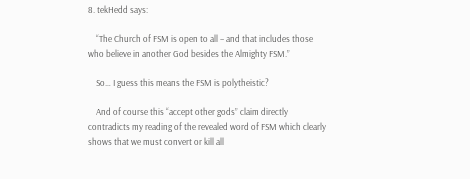8. tekHedd says:

    “The Church of FSM is open to all – and that includes those who believe in another God besides the Almighty FSM.”

    So… I guess this means the FSM is polytheistic?

    And of course this “accept other gods” claim directly contradicts my reading of the revealed word of FSM which clearly shows that we must convert or kill all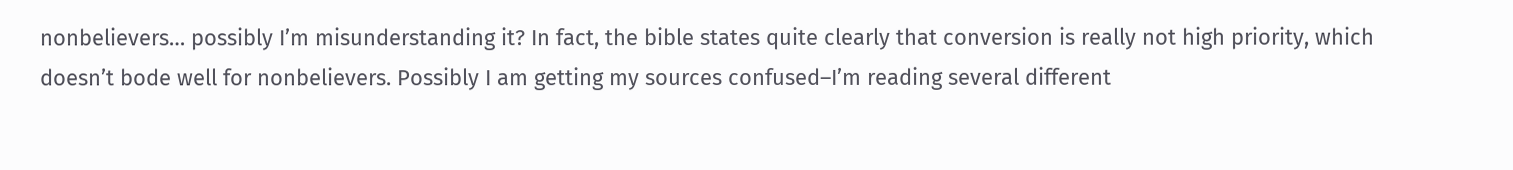nonbelievers… possibly I’m misunderstanding it? In fact, the bible states quite clearly that conversion is really not high priority, which doesn’t bode well for nonbelievers. Possibly I am getting my sources confused–I’m reading several different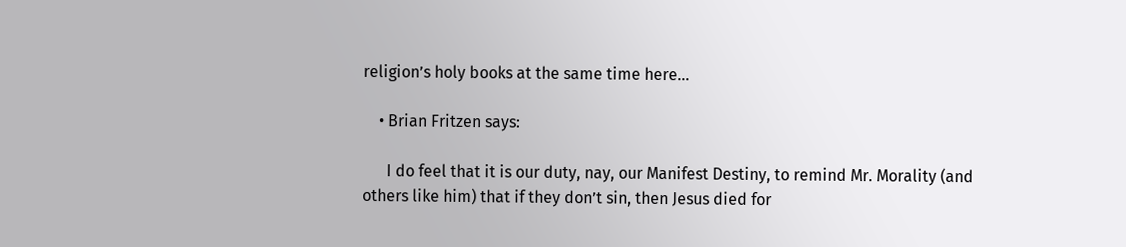religion’s holy books at the same time here…

    • Brian Fritzen says:

      I do feel that it is our duty, nay, our Manifest Destiny, to remind Mr. Morality (and others like him) that if they don’t sin, then Jesus died for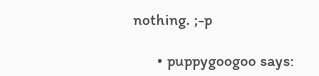nothing. ;-p

      • puppygoogoo says: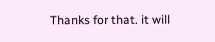Thanks for that. it will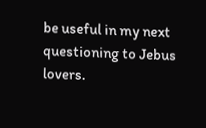be useful in my next questioning to Jebus lovers.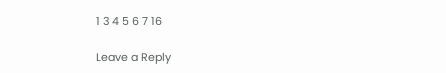1 3 4 5 6 7 16

Leave a Reply